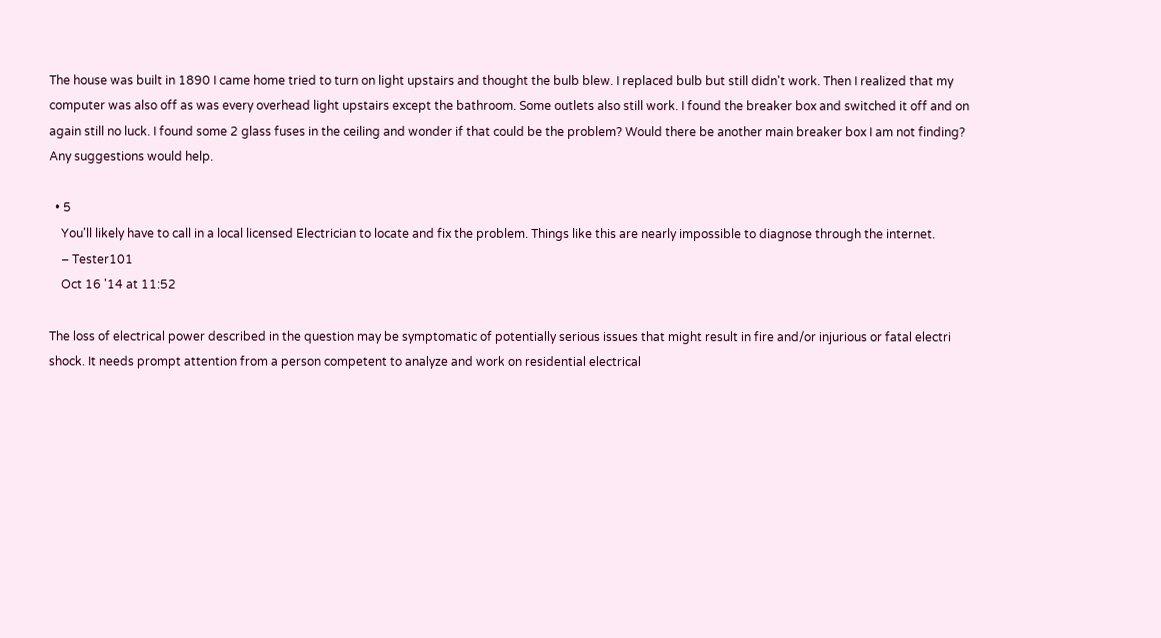The house was built in 1890 I came home tried to turn on light upstairs and thought the bulb blew. I replaced bulb but still didn't work. Then I realized that my computer was also off as was every overhead light upstairs except the bathroom. Some outlets also still work. I found the breaker box and switched it off and on again still no luck. I found some 2 glass fuses in the ceiling and wonder if that could be the problem? Would there be another main breaker box I am not finding? Any suggestions would help.

  • 5
    You'll likely have to call in a local licensed Electrician to locate and fix the problem. Things like this are nearly impossible to diagnose through the internet.
    – Tester101
    Oct 16 '14 at 11:52

The loss of electrical power described in the question may be symptomatic of potentially serious issues that might result in fire and/or injurious or fatal electri shock. It needs prompt attention from a person competent to analyze and work on residential electrical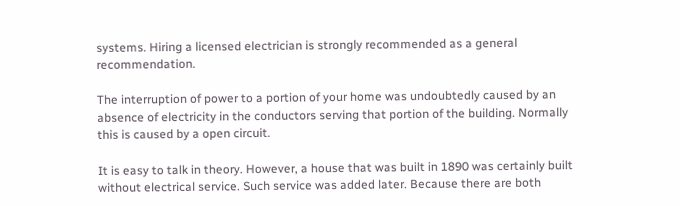systems. Hiring a licensed electrician is strongly recommended as a general recommendation.

The interruption of power to a portion of your home was undoubtedly caused by an absence of electricity in the conductors serving that portion of the building. Normally this is caused by a open circuit.

It is easy to talk in theory. However, a house that was built in 1890 was certainly built without electrical service. Such service was added later. Because there are both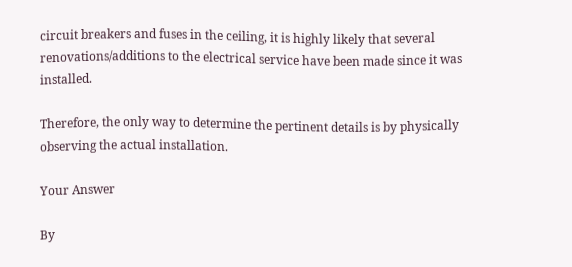circuit breakers and fuses in the ceiling, it is highly likely that several renovations/additions to the electrical service have been made since it was installed.

Therefore, the only way to determine the pertinent details is by physically observing the actual installation.

Your Answer

By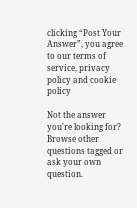clicking “Post Your Answer”, you agree to our terms of service, privacy policy and cookie policy

Not the answer you're looking for? Browse other questions tagged or ask your own question.